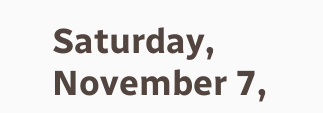Saturday, November 7,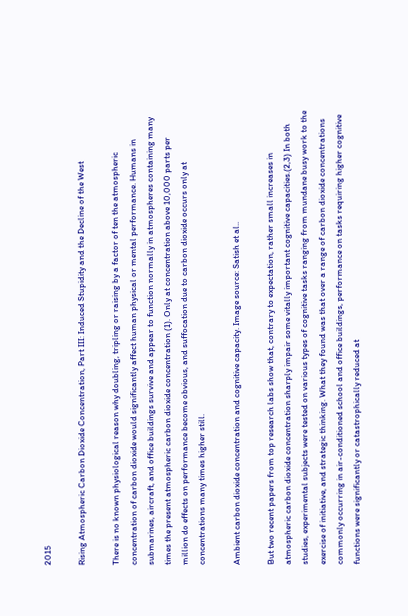2015

Rising Atmospheric Carbon Dioxide Concentration, Part III: Induced Stupidity and the Decline of the West

There is no known physiological reason why doubling, tripling or raising by a factor of ten the atmospheric concentration of carbon dioxide would significantly affect human physical or mental performance. Humans in submarines, aircraft, and office buildings survive and appear to function normally in atmospheres containing many times the present atmospheric carbon dioxide concentration (1). Only at concentration above 10,000 parts per million do effects on performance become obvious, and suffocation due to carbon dioxide occurs only at concentrations many times higher still.

Ambient carbon dioxide concentration and cognitive capacity. Image source: Satish et al..

But two recent papers from top research labs show that, contrary to expectation, rather small increases in atmospheric carbon dioxide concentration sharply impair some vitally important cognitive capacities.(2,3) In both studies, experimental subjects were tested on various types of cognitive tasks ranging from mundane busy work to the exercise of initiative, and strategic thinking. What they found was that over a range of carbon dioxide concentrations commonly occurring in air-conditioned school and office buildings, performance on tasks requiring higher cognitive functions were significantly or catastrophically reduced at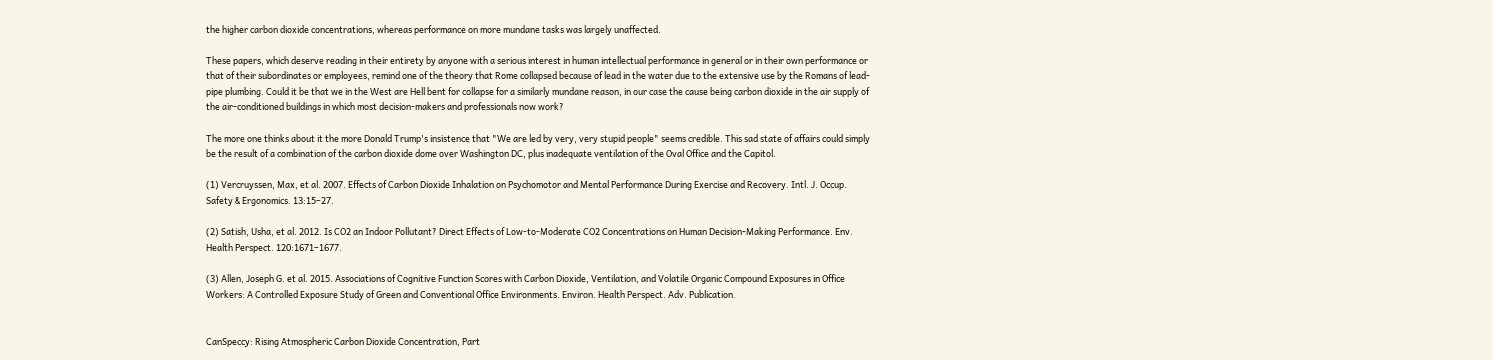the higher carbon dioxide concentrations, whereas performance on more mundane tasks was largely unaffected.

These papers, which deserve reading in their entirety by anyone with a serious interest in human intellectual performance in general or in their own performance or that of their subordinates or employees, remind one of the theory that Rome collapsed because of lead in the water due to the extensive use by the Romans of lead-pipe plumbing. Could it be that we in the West are Hell bent for collapse for a similarly mundane reason, in our case the cause being carbon dioxide in the air supply of the air-conditioned buildings in which most decision-makers and professionals now work?

The more one thinks about it the more Donald Trump's insistence that "We are led by very, very stupid people" seems credible. This sad state of affairs could simply be the result of a combination of the carbon dioxide dome over Washington DC, plus inadequate ventilation of the Oval Office and the Capitol.

(1) Vercruyssen, Max, et al. 2007. Effects of Carbon Dioxide Inhalation on Psychomotor and Mental Performance During Exercise and Recovery. Intl. J. Occup. Safety & Ergonomics. 13:15–27.

(2) Satish, Usha, et al. 2012. Is CO2 an Indoor Pollutant? Direct Effects of Low-to-Moderate CO2 Concentrations on Human Decision-Making Performance. Env. Health Perspect. 120:1671–1677.

(3) Allen, Joseph G. et al. 2015. Associations of Cognitive Function Scores with Carbon Dioxide, Ventilation, and Volatile Organic Compound Exposures in Office Workers: A Controlled Exposure Study of Green and Conventional Office Environments. Environ. Health Perspect. Adv. Publication.


CanSpeccy: Rising Atmospheric Carbon Dioxide Concentration, Part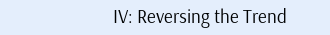IV: Reversing the Trend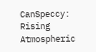CanSpeccy: Rising Atmospheric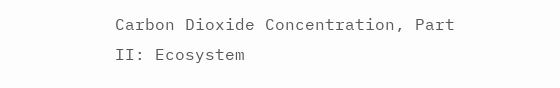Carbon Dioxide Concentration, Part II: Ecosystem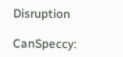Disruption

CanSpeccy: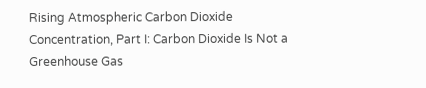Rising Atmospheric Carbon Dioxide Concentration, Part I: Carbon Dioxide Is Not a Greenhouse Gas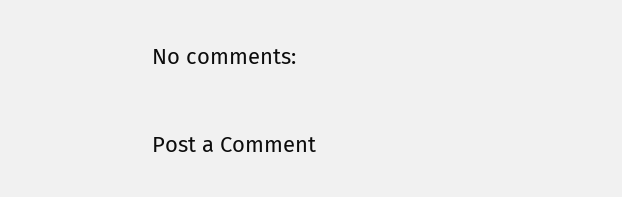No comments:

Post a Comment